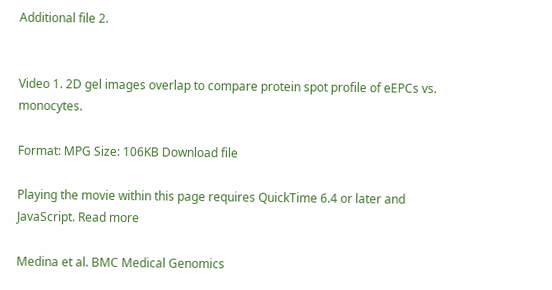Additional file 2.


Video 1. 2D gel images overlap to compare protein spot profile of eEPCs vs. monocytes.

Format: MPG Size: 106KB Download file

Playing the movie within this page requires QuickTime 6.4 or later and JavaScript. Read more

Medina et al. BMC Medical Genomics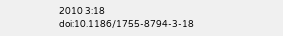2010 3:18   doi:10.1186/1755-8794-3-18